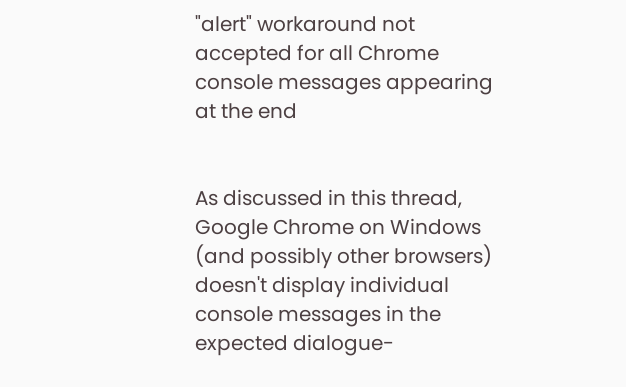"alert" workaround not accepted for all Chrome console messages appearing at the end


As discussed in this thread, Google Chrome on Windows (and possibly other browsers) doesn't display individual console messages in the expected dialogue-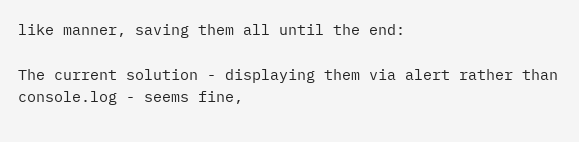like manner, saving them all until the end:

The current solution - displaying them via alert rather than console.log - seems fine,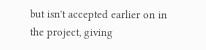but isn't accepted earlier on in the project, giving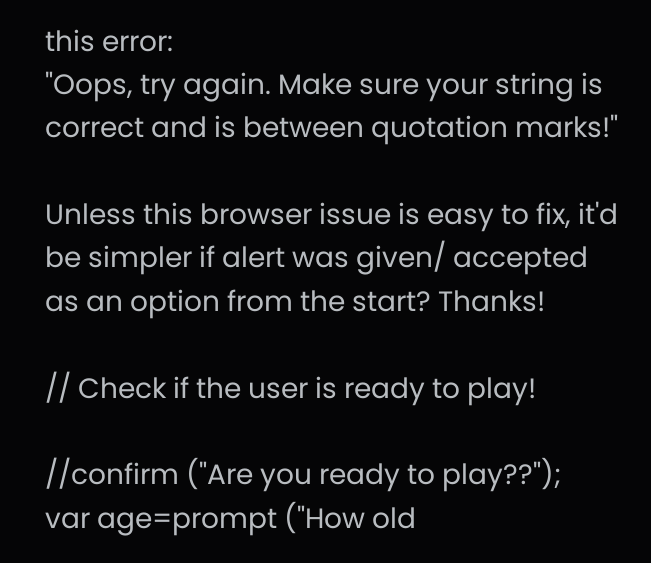this error:
"Oops, try again. Make sure your string is correct and is between quotation marks!"

Unless this browser issue is easy to fix, it'd be simpler if alert was given/ accepted as an option from the start? Thanks!

// Check if the user is ready to play!

//confirm ("Are you ready to play??");
var age=prompt ("How old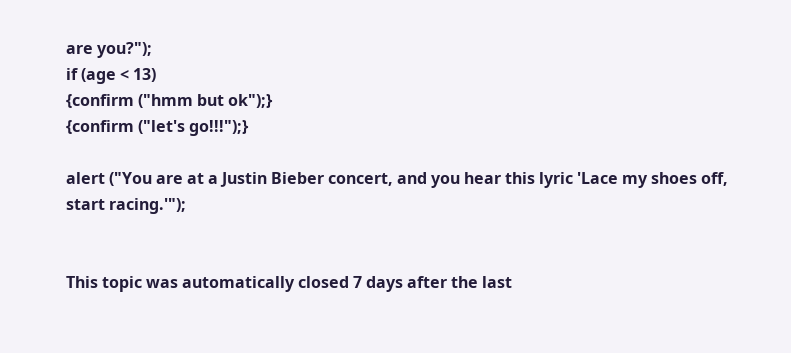are you?");
if (age < 13)
{confirm ("hmm but ok");}
{confirm ("let's go!!!");}

alert ("You are at a Justin Bieber concert, and you hear this lyric 'Lace my shoes off, start racing.'");


This topic was automatically closed 7 days after the last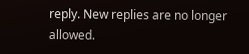reply. New replies are no longer allowed.